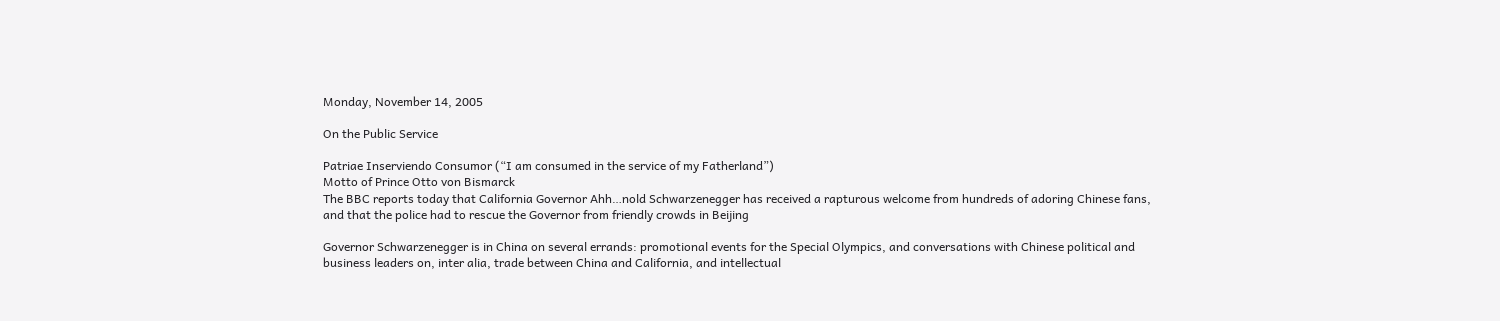Monday, November 14, 2005

On the Public Service

Patriae Inserviendo Consumor (“I am consumed in the service of my Fatherland”)
Motto of Prince Otto von Bismarck
The BBC reports today that California Governor Ahh…nold Schwarzenegger has received a rapturous welcome from hundreds of adoring Chinese fans, and that the police had to rescue the Governor from friendly crowds in Beijing

Governor Schwarzenegger is in China on several errands: promotional events for the Special Olympics, and conversations with Chinese political and business leaders on, inter alia, trade between China and California, and intellectual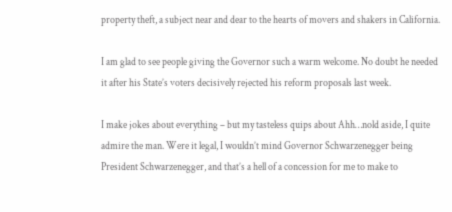property theft, a subject near and dear to the hearts of movers and shakers in California.

I am glad to see people giving the Governor such a warm welcome. No doubt he needed it after his State’s voters decisively rejected his reform proposals last week.

I make jokes about everything – but my tasteless quips about Ahh…nold aside, I quite admire the man. Were it legal, I wouldn’t mind Governor Schwarzenegger being President Schwarzenegger, and that’s a hell of a concession for me to make to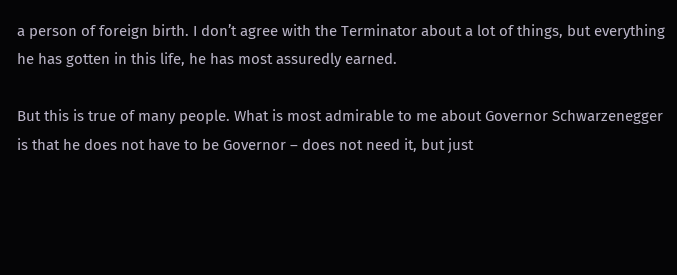a person of foreign birth. I don’t agree with the Terminator about a lot of things, but everything he has gotten in this life, he has most assuredly earned.

But this is true of many people. What is most admirable to me about Governor Schwarzenegger is that he does not have to be Governor – does not need it, but just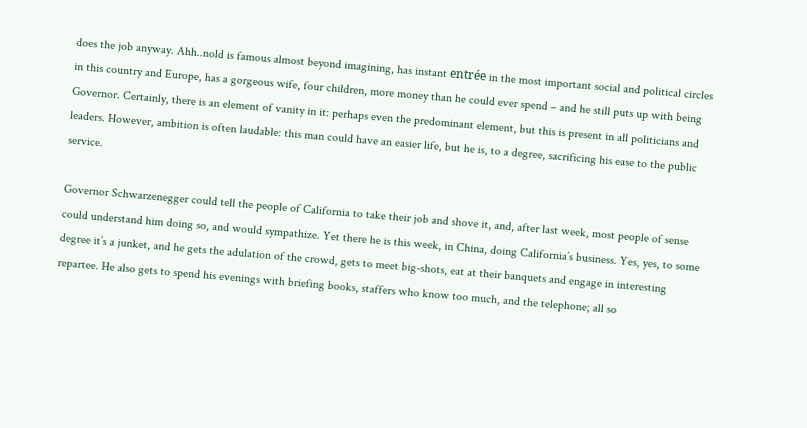does the job anyway. Ahh..nold is famous almost beyond imagining, has instant entrée in the most important social and political circles in this country and Europe, has a gorgeous wife, four children, more money than he could ever spend – and he still puts up with being Governor. Certainly, there is an element of vanity in it: perhaps even the predominant element, but this is present in all politicians and leaders. However, ambition is often laudable: this man could have an easier life, but he is, to a degree, sacrificing his ease to the public service.

Governor Schwarzenegger could tell the people of California to take their job and shove it, and, after last week, most people of sense could understand him doing so, and would sympathize. Yet there he is this week, in China, doing California’s business. Yes, yes, to some degree it’s a junket, and he gets the adulation of the crowd, gets to meet big-shots, eat at their banquets and engage in interesting repartee. He also gets to spend his evenings with briefing books, staffers who know too much, and the telephone; all so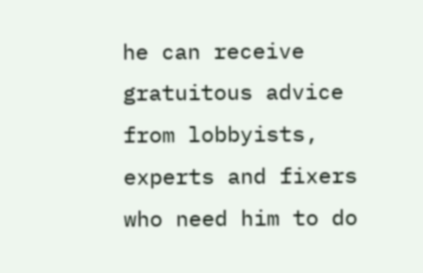he can receive gratuitous advice from lobbyists, experts and fixers who need him to do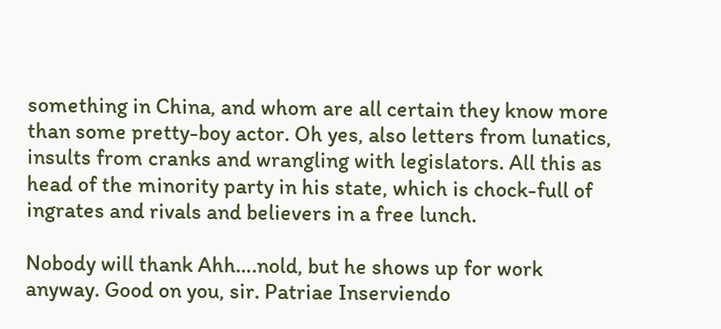something in China, and whom are all certain they know more than some pretty-boy actor. Oh yes, also letters from lunatics, insults from cranks and wrangling with legislators. All this as head of the minority party in his state, which is chock-full of ingrates and rivals and believers in a free lunch.

Nobody will thank Ahh….nold, but he shows up for work anyway. Good on you, sir. Patriae Inserviendo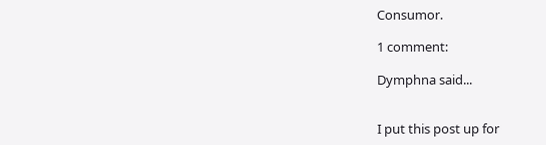Consumor.

1 comment:

Dymphna said...


I put this post up for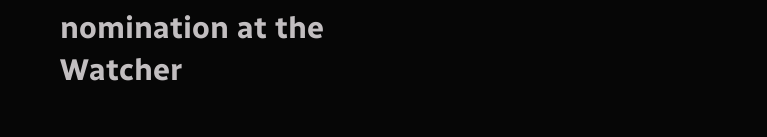nomination at the Watcher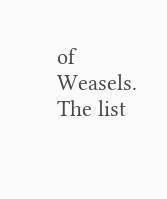of Weasels. The list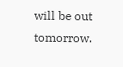will be out tomorrow.